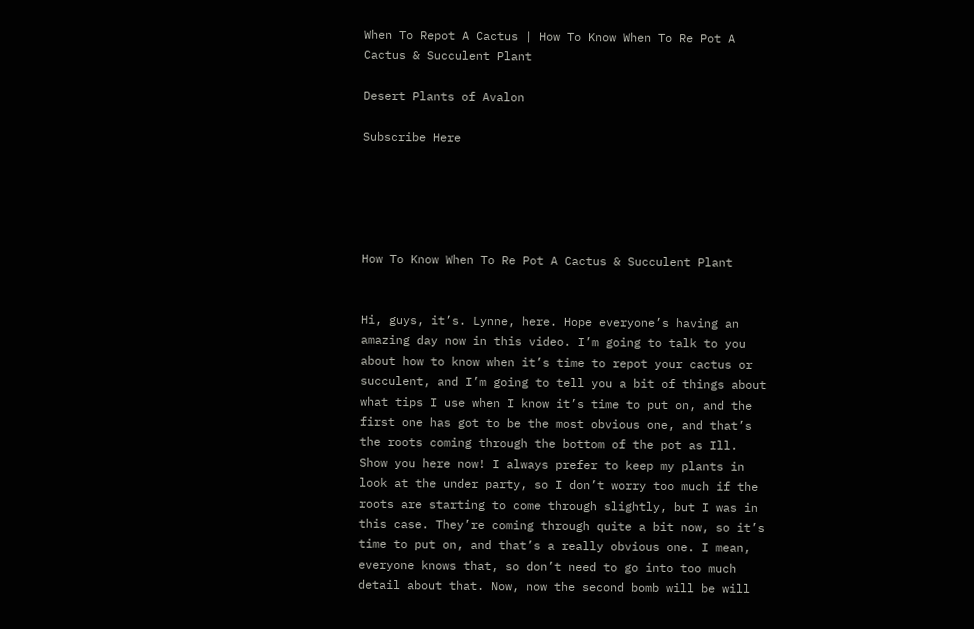When To Repot A Cactus | How To Know When To Re Pot A Cactus & Succulent Plant

Desert Plants of Avalon

Subscribe Here





How To Know When To Re Pot A Cactus & Succulent Plant


Hi, guys, it’s. Lynne, here. Hope everyone’s having an amazing day now in this video. I’m going to talk to you about how to know when it’s time to repot your cactus or succulent, and I’m going to tell you a bit of things about what tips I use when I know it’s time to put on, and the first one has got to be the most obvious one, and that’s the roots coming through the bottom of the pot as Ill. Show you here now! I always prefer to keep my plants in look at the under party, so I don’t worry too much if the roots are starting to come through slightly, but I was in this case. They’re coming through quite a bit now, so it’s time to put on, and that’s a really obvious one. I mean, everyone knows that, so don’t need to go into too much detail about that. Now, now the second bomb will be will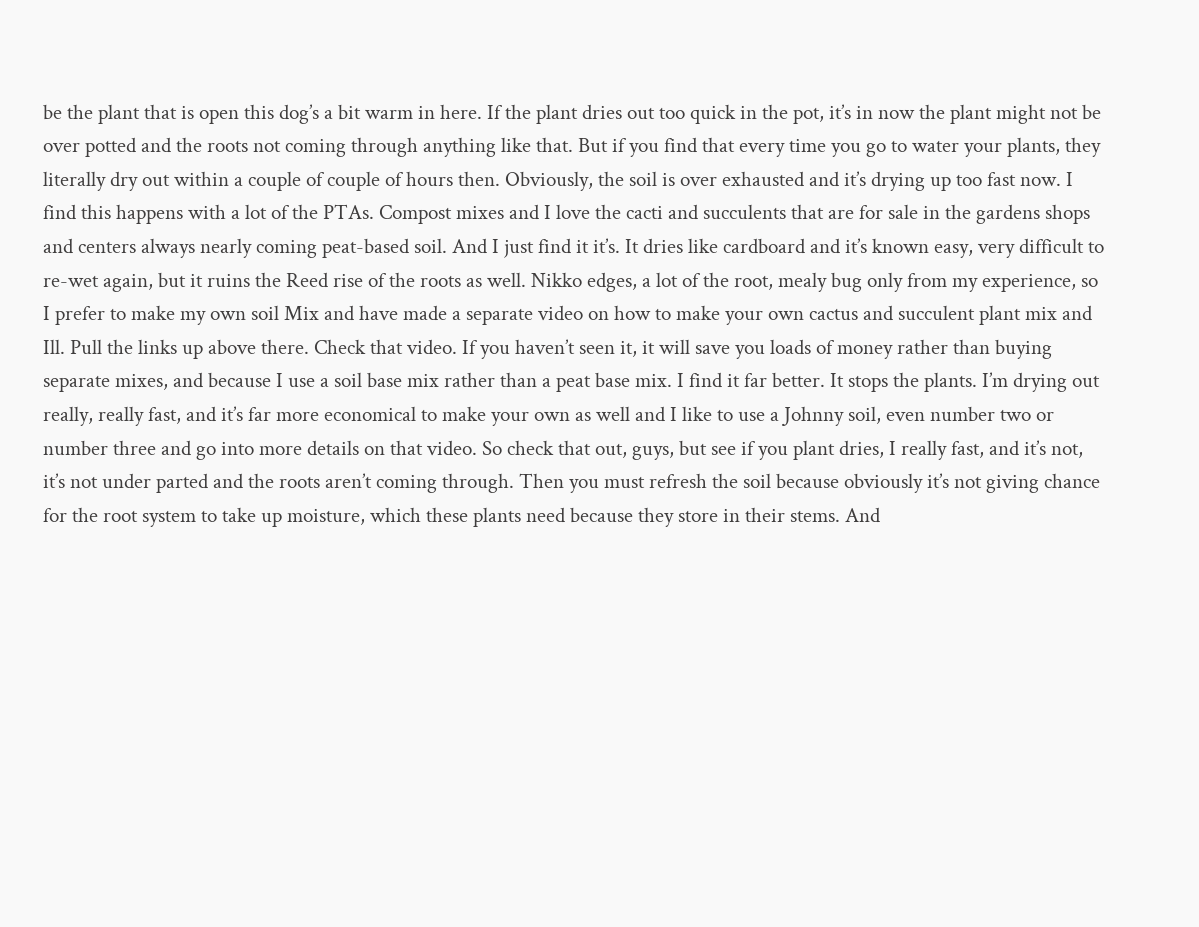be the plant that is open this dog’s a bit warm in here. If the plant dries out too quick in the pot, it’s in now the plant might not be over potted and the roots not coming through anything like that. But if you find that every time you go to water your plants, they literally dry out within a couple of couple of hours then. Obviously, the soil is over exhausted and it’s drying up too fast now. I find this happens with a lot of the PTAs. Compost mixes and I love the cacti and succulents that are for sale in the gardens shops and centers always nearly coming peat-based soil. And I just find it it’s. It dries like cardboard and it’s known easy, very difficult to re-wet again, but it ruins the Reed rise of the roots as well. Nikko edges, a lot of the root, mealy bug only from my experience, so I prefer to make my own soil Mix and have made a separate video on how to make your own cactus and succulent plant mix and Ill. Pull the links up above there. Check that video. If you haven’t seen it, it will save you loads of money rather than buying separate mixes, and because I use a soil base mix rather than a peat base mix. I find it far better. It stops the plants. I’m drying out really, really fast, and it’s far more economical to make your own as well and I like to use a Johnny soil, even number two or number three and go into more details on that video. So check that out, guys, but see if you plant dries, I really fast, and it’s not, it’s not under parted and the roots aren’t coming through. Then you must refresh the soil because obviously it’s not giving chance for the root system to take up moisture, which these plants need because they store in their stems. And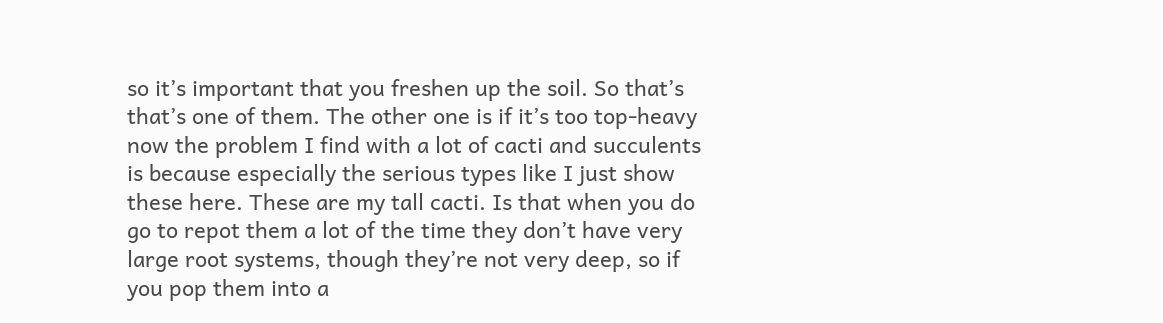so it’s important that you freshen up the soil. So that’s that’s one of them. The other one is if it’s too top-heavy now the problem I find with a lot of cacti and succulents is because especially the serious types like I just show these here. These are my tall cacti. Is that when you do go to repot them a lot of the time they don’t have very large root systems, though they’re not very deep, so if you pop them into a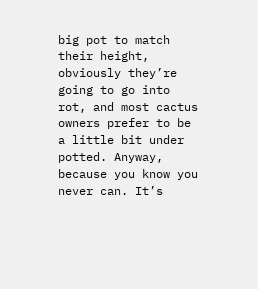big pot to match their height, obviously they’re going to go into rot, and most cactus owners prefer to be a little bit under potted. Anyway, because you know you never can. It’s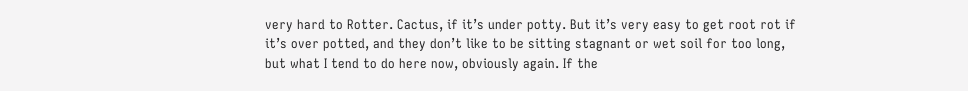very hard to Rotter. Cactus, if it’s under potty. But it’s very easy to get root rot if it’s over potted, and they don’t like to be sitting stagnant or wet soil for too long, but what I tend to do here now, obviously again. If the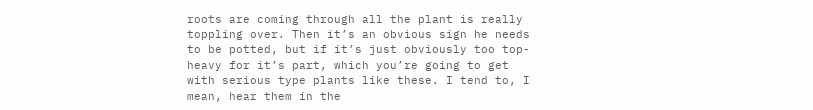roots are coming through all the plant is really toppling over. Then it’s an obvious sign he needs to be potted, but if it’s just obviously too top-heavy for it’s part, which you’re going to get with serious type plants like these. I tend to, I mean, hear them in the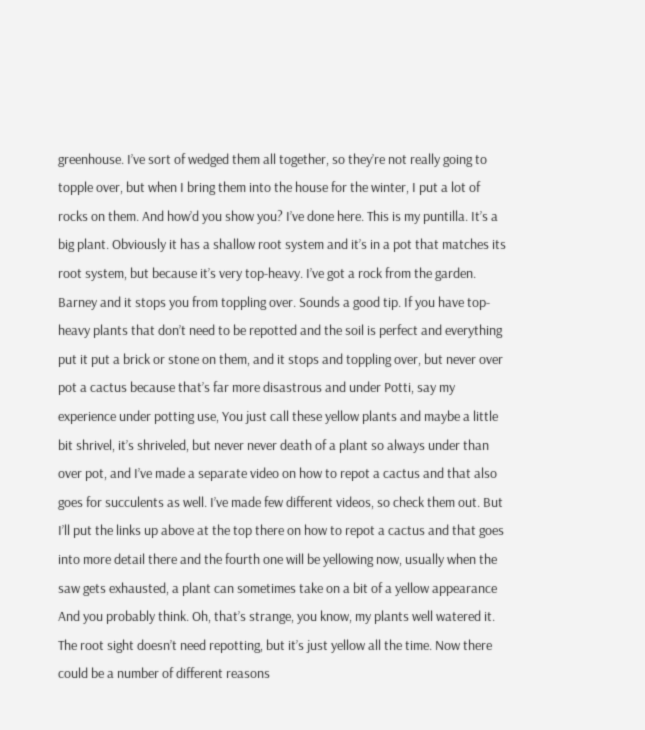greenhouse. I’ve sort of wedged them all together, so they’re not really going to topple over, but when I bring them into the house for the winter, I put a lot of rocks on them. And how’d you show you? I’ve done here. This is my puntilla. It’s a big plant. Obviously it has a shallow root system and it’s in a pot that matches its root system, but because it’s very top-heavy. I’ve got a rock from the garden. Barney and it stops you from toppling over. Sounds a good tip. If you have top-heavy plants that don’t need to be repotted and the soil is perfect and everything put it put a brick or stone on them, and it stops and toppling over, but never over pot a cactus because that’s far more disastrous and under Potti, say my experience under potting use, You just call these yellow plants and maybe a little bit shrivel, it’s shriveled, but never never death of a plant so always under than over pot, and I’ve made a separate video on how to repot a cactus and that also goes for succulents as well. I’ve made few different videos, so check them out. But I’ll put the links up above at the top there on how to repot a cactus and that goes into more detail there and the fourth one will be yellowing now, usually when the saw gets exhausted, a plant can sometimes take on a bit of a yellow appearance And you probably think. Oh, that’s strange, you know, my plants well watered it. The root sight doesn’t need repotting, but it’s just yellow all the time. Now there could be a number of different reasons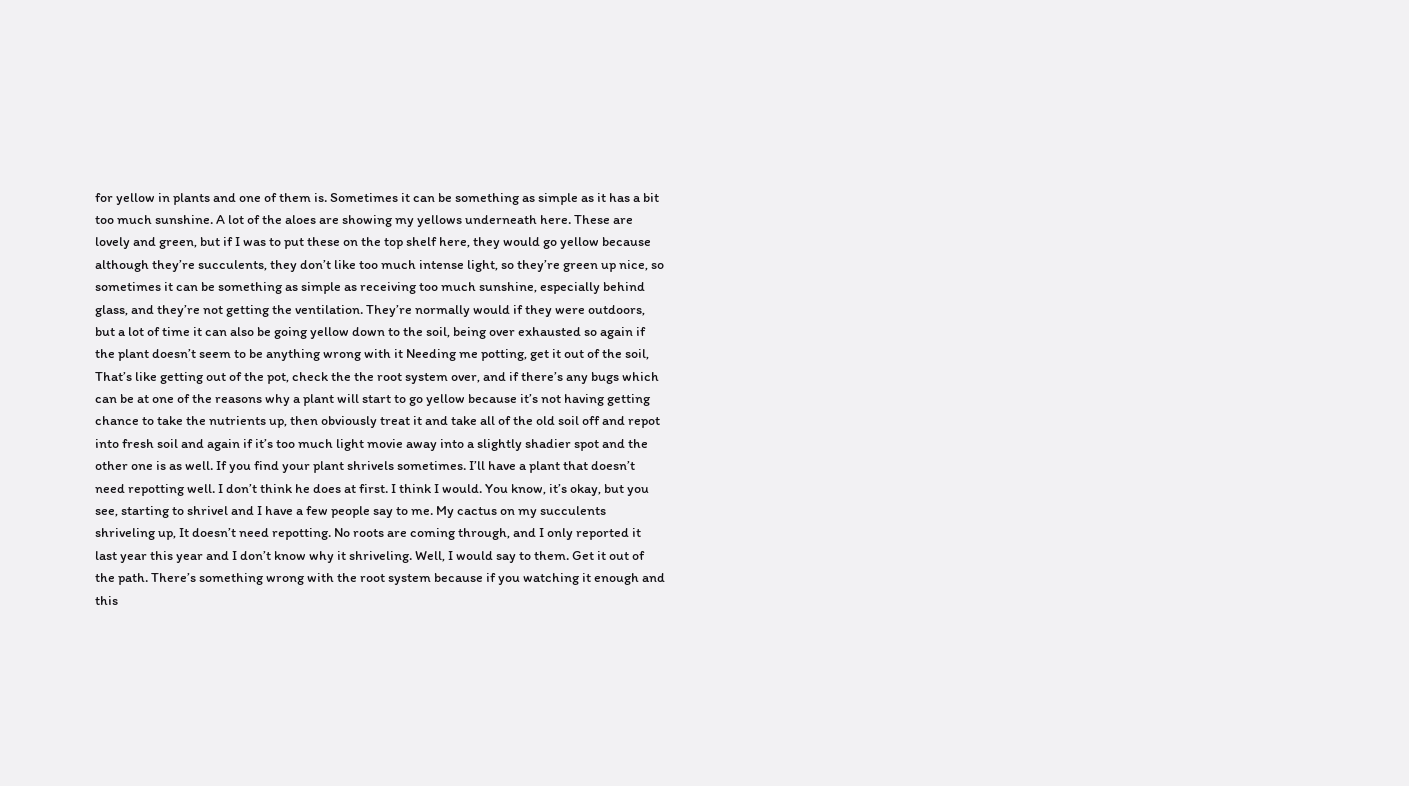for yellow in plants and one of them is. Sometimes it can be something as simple as it has a bit too much sunshine. A lot of the aloes are showing my yellows underneath here. These are lovely and green, but if I was to put these on the top shelf here, they would go yellow because although they’re succulents, they don’t like too much intense light, so they’re green up nice, so sometimes it can be something as simple as receiving too much sunshine, especially behind glass, and they’re not getting the ventilation. They’re normally would if they were outdoors, but a lot of time it can also be going yellow down to the soil, being over exhausted so again if the plant doesn’t seem to be anything wrong with it Needing me potting, get it out of the soil, That’s like getting out of the pot, check the the root system over, and if there’s any bugs which can be at one of the reasons why a plant will start to go yellow because it’s not having getting chance to take the nutrients up, then obviously treat it and take all of the old soil off and repot into fresh soil and again if it’s too much light movie away into a slightly shadier spot and the other one is as well. If you find your plant shrivels sometimes. I’ll have a plant that doesn’t need repotting well. I don’t think he does at first. I think I would. You know, it’s okay, but you see, starting to shrivel and I have a few people say to me. My cactus on my succulents shriveling up, It doesn’t need repotting. No roots are coming through, and I only reported it last year this year and I don’t know why it shriveling. Well, I would say to them. Get it out of the path. There’s something wrong with the root system because if you watching it enough and this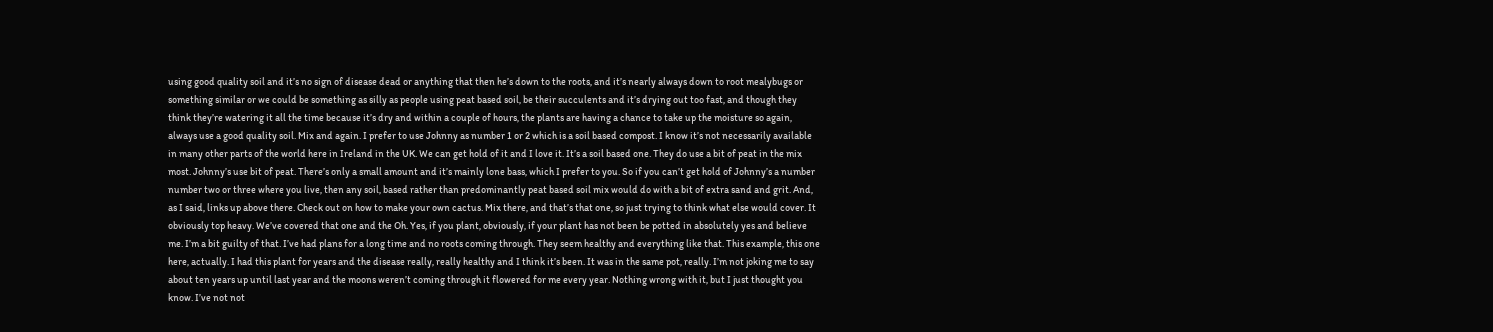using good quality soil and it’s no sign of disease dead or anything that then he’s down to the roots, and it’s nearly always down to root mealybugs or something similar or we could be something as silly as people using peat based soil, be their succulents and it’s drying out too fast, and though they think they’re watering it all the time because it’s dry and within a couple of hours, the plants are having a chance to take up the moisture so again, always use a good quality soil. Mix and again. I prefer to use Johnny as number 1 or 2 which is a soil based compost. I know it’s not necessarily available in many other parts of the world here in Ireland in the UK. We can get hold of it and I love it. It’s a soil based one. They do use a bit of peat in the mix most. Johnny’s use bit of peat. There’s only a small amount and it’s mainly lone bass, which I prefer to you. So if you can’t get hold of Johnny’s a number number two or three where you live, then any soil, based rather than predominantly peat based soil mix would do with a bit of extra sand and grit. And, as I said, links up above there. Check out on how to make your own cactus. Mix there, and that’s that one, so just trying to think what else would cover. It obviously top heavy. We’ve covered that one and the Oh. Yes, if you plant, obviously, if your plant has not been be potted in absolutely yes and believe me. I’m a bit guilty of that. I’ve had plans for a long time and no roots coming through. They seem healthy and everything like that. This example, this one here, actually. I had this plant for years and the disease really, really healthy and I think it’s been. It was in the same pot, really. I’m not joking me to say about ten years up until last year and the moons weren’t coming through it flowered for me every year. Nothing wrong with it, but I just thought you know. I’ve not not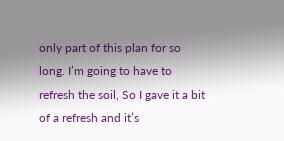only part of this plan for so long. I’m going to have to refresh the soil, So I gave it a bit of a refresh and it’s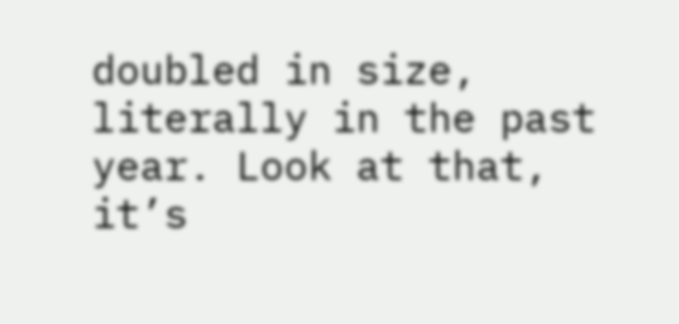doubled in size, literally in the past year. Look at that, it’s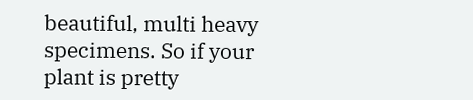beautiful, multi heavy specimens. So if your plant is pretty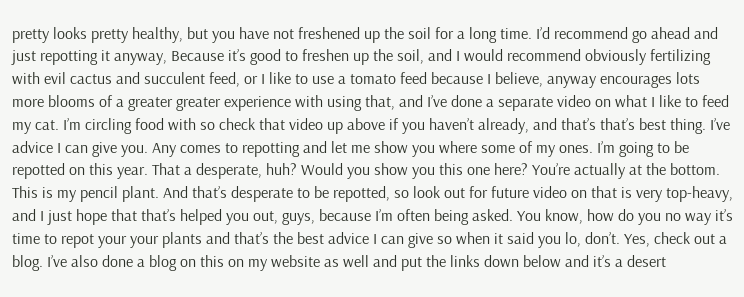pretty looks pretty healthy, but you have not freshened up the soil for a long time. I’d recommend go ahead and just repotting it anyway, Because it’s good to freshen up the soil, and I would recommend obviously fertilizing with evil cactus and succulent feed, or I like to use a tomato feed because I believe, anyway encourages lots more blooms of a greater greater experience with using that, and I’ve done a separate video on what I like to feed my cat. I’m circling food with so check that video up above if you haven’t already, and that’s that’s best thing. I’ve advice I can give you. Any comes to repotting and let me show you where some of my ones. I’m going to be repotted on this year. That a desperate, huh? Would you show you this one here? You’re actually at the bottom. This is my pencil plant. And that’s desperate to be repotted, so look out for future video on that is very top-heavy, and I just hope that that’s helped you out, guys, because I’m often being asked. You know, how do you no way it’s time to repot your your plants and that’s the best advice I can give so when it said you lo, don’t. Yes, check out a blog. I’ve also done a blog on this on my website as well and put the links down below and it’s a desert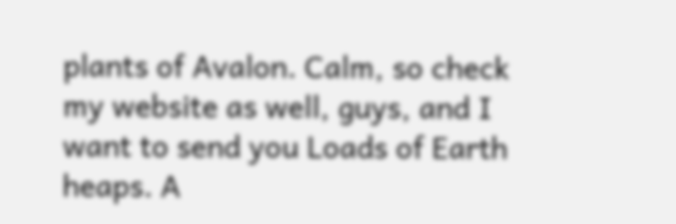plants of Avalon. Calm, so check my website as well, guys, and I want to send you Loads of Earth heaps. A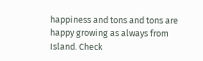happiness and tons and tons are happy growing as always from Island. Check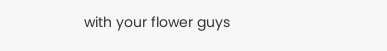with your flower guys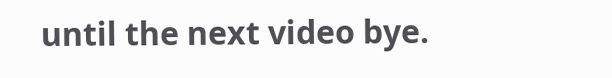until the next video bye.